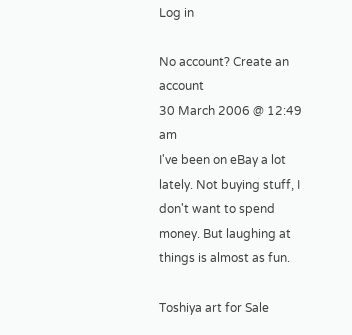Log in

No account? Create an account
30 March 2006 @ 12:49 am
I've been on eBay a lot lately. Not buying stuff, I don't want to spend money. But laughing at things is almost as fun.

Toshiya art for Sale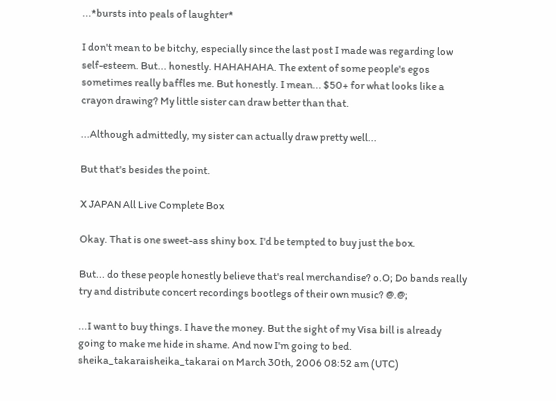...*bursts into peals of laughter*

I don't mean to be bitchy, especially since the last post I made was regarding low self-esteem. But... honestly. HAHAHAHA. The extent of some people's egos sometimes really baffles me. But honestly. I mean... $50+ for what looks like a crayon drawing? My little sister can draw better than that.

...Although admittedly, my sister can actually draw pretty well...

But that's besides the point.

X JAPAN All Live Complete Box

Okay. That is one sweet-ass shiny box. I'd be tempted to buy just the box.

But... do these people honestly believe that's real merchandise? o.O; Do bands really try and distribute concert recordings bootlegs of their own music? @.@;

...I want to buy things. I have the money. But the sight of my Visa bill is already going to make me hide in shame. And now I'm going to bed.
sheika_takaraisheika_takarai on March 30th, 2006 08:52 am (UTC)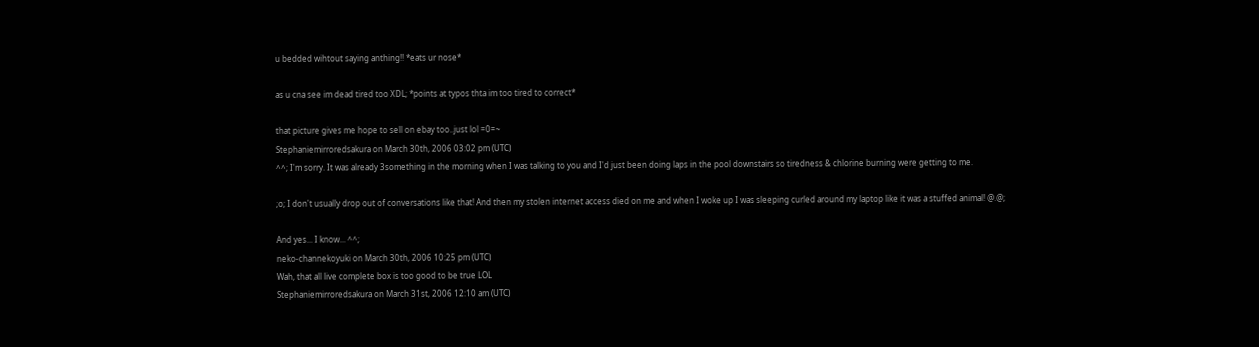u bedded wihtout saying anthing!! *eats ur nose*

as u cna see im dead tired too XDL; *points at typos thta im too tired to correct*

that picture gives me hope to sell on ebay too..just lol =0=~
Stephaniemirroredsakura on March 30th, 2006 03:02 pm (UTC)
^^; I'm sorry. It was already 3something in the morning when I was talking to you and I'd just been doing laps in the pool downstairs so tiredness & chlorine burning were getting to me.

;o; I don't usually drop out of conversations like that! And then my stolen internet access died on me and when I woke up I was sleeping curled around my laptop like it was a stuffed animal! @.@;

And yes... I know... ^^;
neko-channekoyuki on March 30th, 2006 10:25 pm (UTC)
Wah, that all live complete box is too good to be true LOL
Stephaniemirroredsakura on March 31st, 2006 12:10 am (UTC)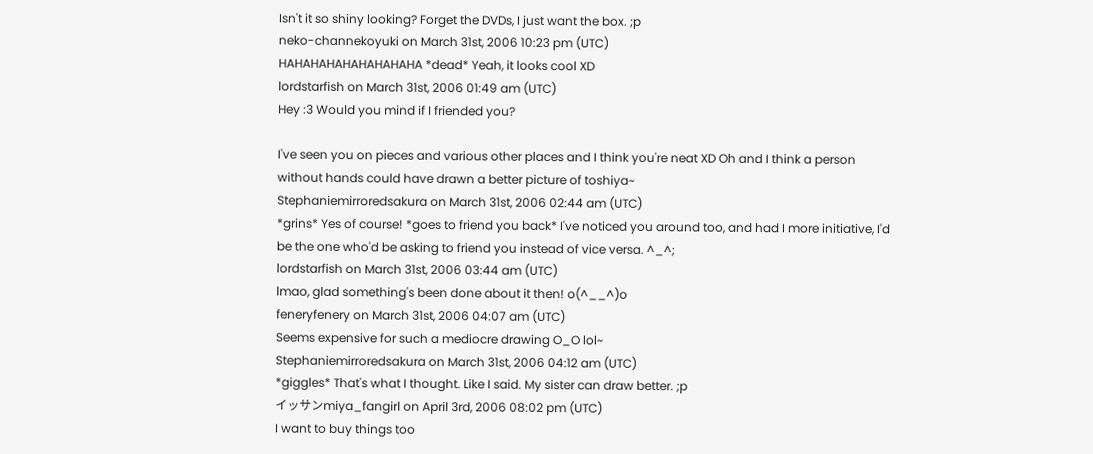Isn't it so shiny looking? Forget the DVDs, I just want the box. ;p
neko-channekoyuki on March 31st, 2006 10:23 pm (UTC)
HAHAHAHAHAHAHAHAHA *dead* Yeah, it looks cool XD
lordstarfish on March 31st, 2006 01:49 am (UTC)
Hey :3 Would you mind if I friended you?

I've seen you on pieces and various other places and I think you're neat XD Oh and I think a person without hands could have drawn a better picture of toshiya~
Stephaniemirroredsakura on March 31st, 2006 02:44 am (UTC)
*grins* Yes of course! *goes to friend you back* I've noticed you around too, and had I more initiative, I'd be the one who'd be asking to friend you instead of vice versa. ^_^;
lordstarfish on March 31st, 2006 03:44 am (UTC)
lmao, glad something's been done about it then! o(^__^)o
feneryfenery on March 31st, 2006 04:07 am (UTC)
Seems expensive for such a mediocre drawing O_O lol~
Stephaniemirroredsakura on March 31st, 2006 04:12 am (UTC)
*giggles* That's what I thought. Like I said. My sister can draw better. ;p
イッサンmiya_fangirl on April 3rd, 2006 08:02 pm (UTC)
I want to buy things too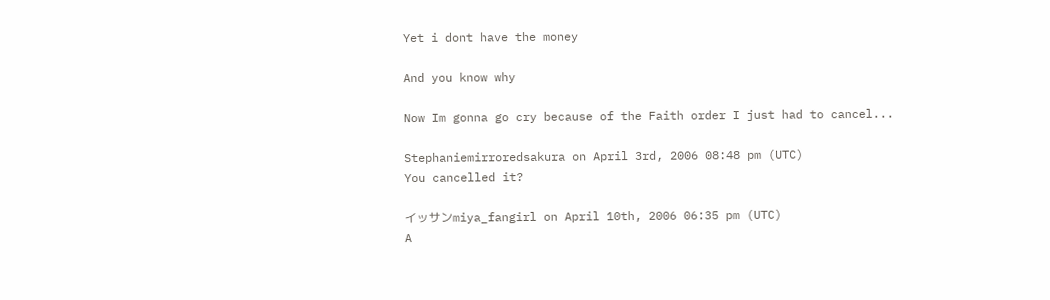Yet i dont have the money

And you know why

Now Im gonna go cry because of the Faith order I just had to cancel...

Stephaniemirroredsakura on April 3rd, 2006 08:48 pm (UTC)
You cancelled it?

イッサンmiya_fangirl on April 10th, 2006 06:35 pm (UTC)
A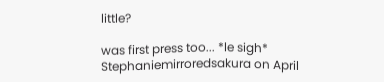little?

was first press too... *le sigh*
Stephaniemirroredsakura on April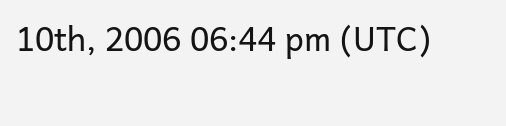10th, 2006 06:44 pm (UTC)